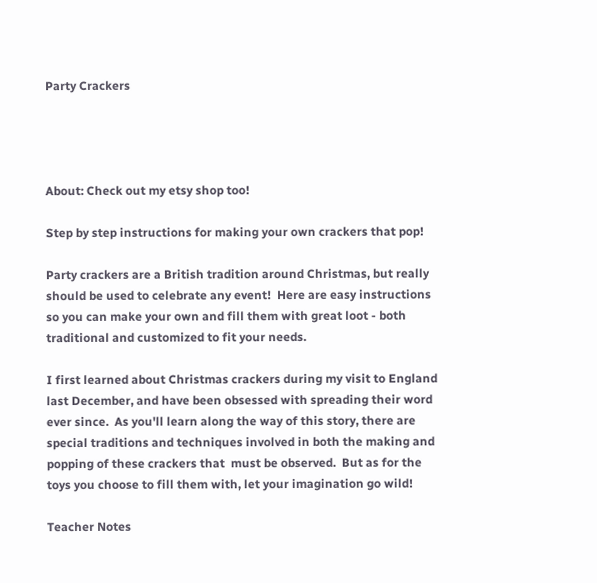Party Crackers




About: Check out my etsy shop too!

Step by step instructions for making your own crackers that pop!

Party crackers are a British tradition around Christmas, but really should be used to celebrate any event!  Here are easy instructions so you can make your own and fill them with great loot - both traditional and customized to fit your needs.

I first learned about Christmas crackers during my visit to England last December, and have been obsessed with spreading their word ever since.  As you'll learn along the way of this story, there are special traditions and techniques involved in both the making and popping of these crackers that  must be observed.  But as for the toys you choose to fill them with, let your imagination go wild!

Teacher Notes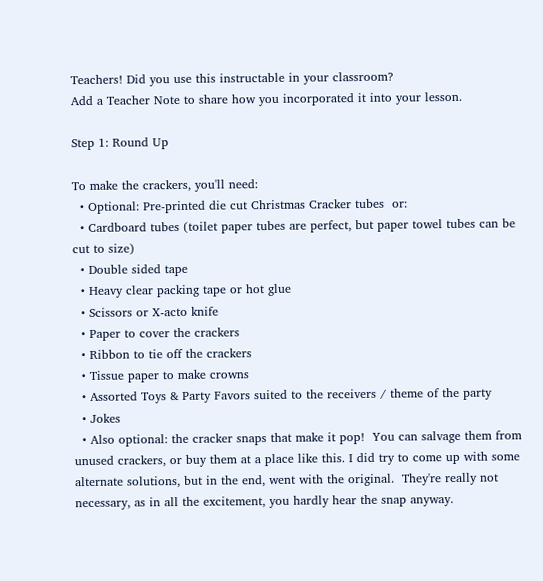Teachers! Did you use this instructable in your classroom?
Add a Teacher Note to share how you incorporated it into your lesson.

Step 1: Round Up

To make the crackers, you'll need:
  • Optional: Pre-printed die cut Christmas Cracker tubes  or:
  • Cardboard tubes (toilet paper tubes are perfect, but paper towel tubes can be cut to size)
  • Double sided tape
  • Heavy clear packing tape or hot glue
  • Scissors or X-acto knife
  • Paper to cover the crackers
  • Ribbon to tie off the crackers
  • Tissue paper to make crowns
  • Assorted Toys & Party Favors suited to the receivers / theme of the party
  • Jokes
  • Also optional: the cracker snaps that make it pop!  You can salvage them from unused crackers, or buy them at a place like this. I did try to come up with some alternate solutions, but in the end, went with the original.  They're really not necessary, as in all the excitement, you hardly hear the snap anyway.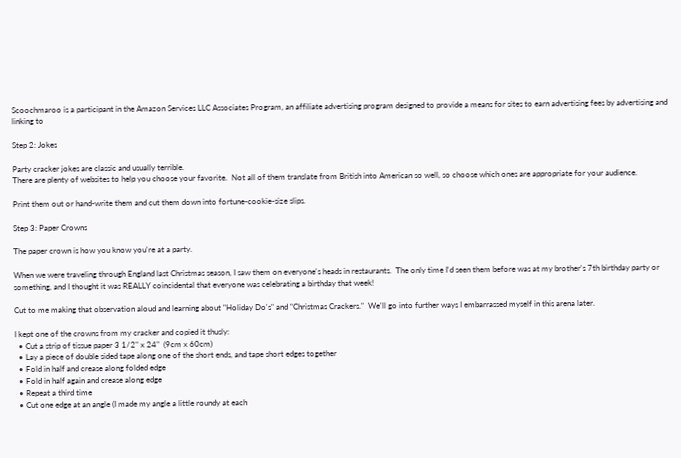Scoochmaroo is a participant in the Amazon Services LLC Associates Program, an affiliate advertising program designed to provide a means for sites to earn advertising fees by advertising and linking to

Step 2: Jokes

Party cracker jokes are classic and usually terrible.
There are plenty of websites to help you choose your favorite.  Not all of them translate from British into American so well, so choose which ones are appropriate for your audience.

Print them out or hand-write them and cut them down into fortune-cookie-size slips.

Step 3: Paper Crowns

The paper crown is how you know you're at a party.

When we were traveling through England last Christmas season, I saw them on everyone's heads in restaurants.  The only time I'd seen them before was at my brother's 7th birthday party or something, and I thought it was REALLY coincidental that everyone was celebrating a birthday that week!

Cut to me making that observation aloud and learning about "Holiday Do's" and "Christmas Crackers."  We'll go into further ways I embarrassed myself in this arena later.

I kept one of the crowns from my cracker and copied it thusly:
  • Cut a strip of tissue paper 3 1/2" x 24"  (9cm x 60cm)
  • Lay a piece of double sided tape along one of the short ends, and tape short edges together
  • Fold in half and crease along folded edge
  • Fold in half again and crease along edge
  • Repeat a third time
  • Cut one edge at an angle (I made my angle a little roundy at each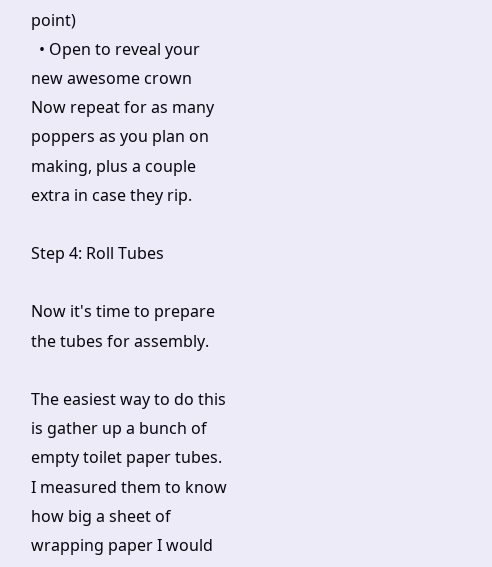point)
  • Open to reveal your new awesome crown
Now repeat for as many poppers as you plan on making, plus a couple extra in case they rip.

Step 4: Roll Tubes

Now it's time to prepare the tubes for assembly.

The easiest way to do this is gather up a bunch of empty toilet paper tubes.  I measured them to know how big a sheet of wrapping paper I would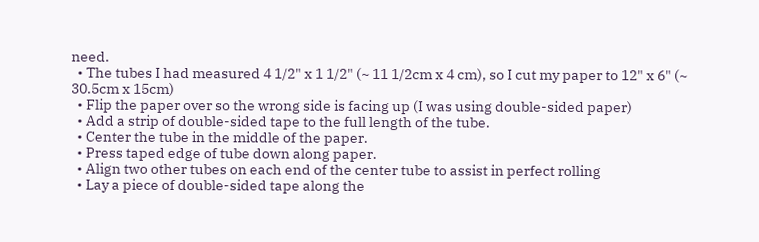need.
  • The tubes I had measured 4 1/2" x 1 1/2" (~ 11 1/2cm x 4 cm), so I cut my paper to 12" x 6" (~ 30.5cm x 15cm)
  • Flip the paper over so the wrong side is facing up (I was using double-sided paper)
  • Add a strip of double-sided tape to the full length of the tube.
  • Center the tube in the middle of the paper.
  • Press taped edge of tube down along paper.
  • Align two other tubes on each end of the center tube to assist in perfect rolling
  • Lay a piece of double-sided tape along the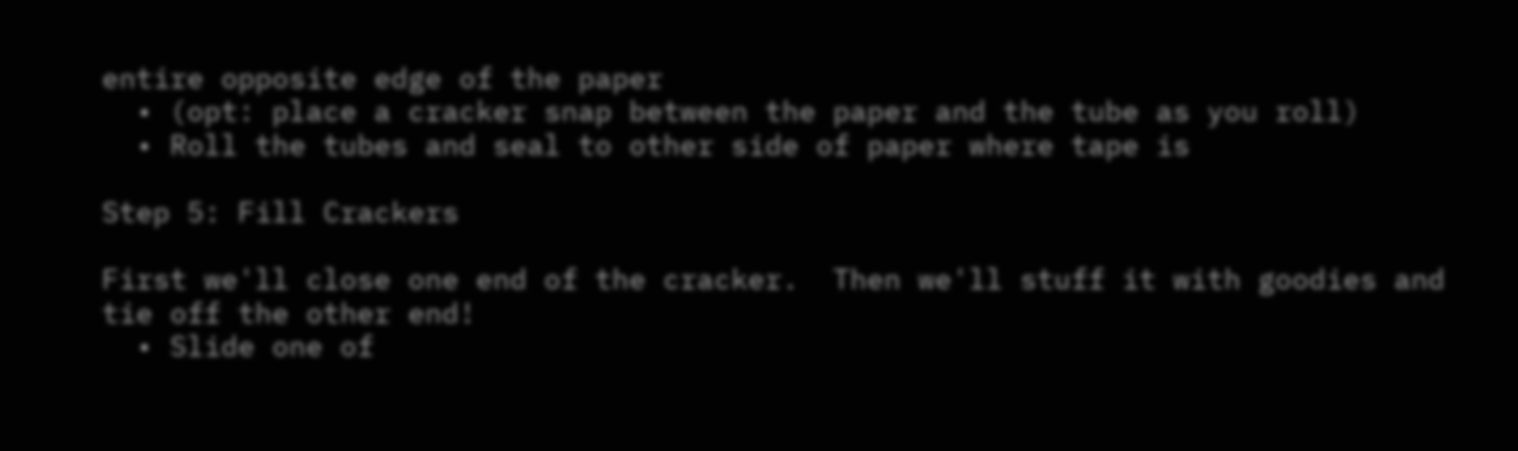entire opposite edge of the paper
  • (opt: place a cracker snap between the paper and the tube as you roll)
  • Roll the tubes and seal to other side of paper where tape is

Step 5: Fill Crackers

First we'll close one end of the cracker.  Then we'll stuff it with goodies and tie off the other end!
  • Slide one of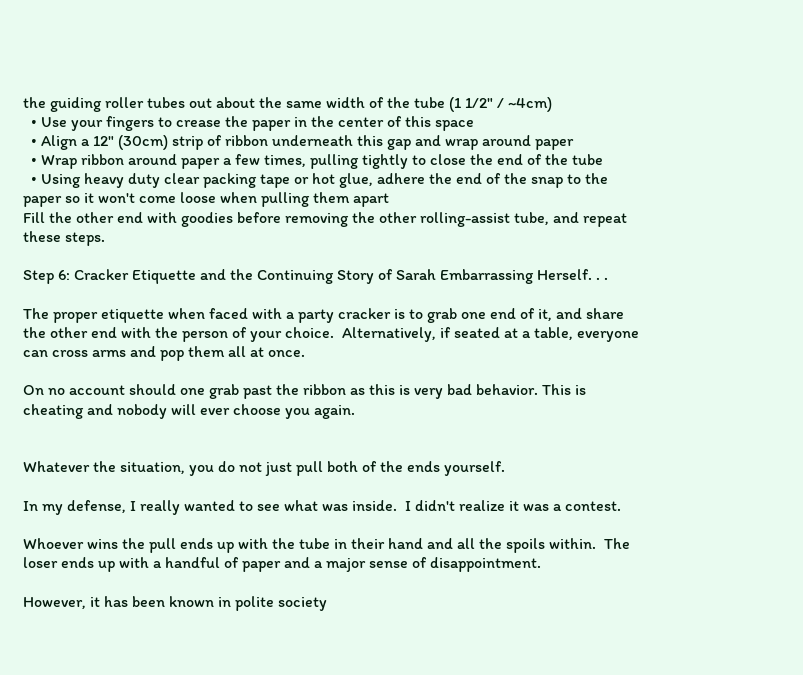the guiding roller tubes out about the same width of the tube (1 1/2" / ~4cm)
  • Use your fingers to crease the paper in the center of this space
  • Align a 12" (30cm) strip of ribbon underneath this gap and wrap around paper
  • Wrap ribbon around paper a few times, pulling tightly to close the end of the tube
  • Using heavy duty clear packing tape or hot glue, adhere the end of the snap to the paper so it won't come loose when pulling them apart
Fill the other end with goodies before removing the other rolling-assist tube, and repeat these steps.

Step 6: Cracker Etiquette and the Continuing Story of Sarah Embarrassing Herself. . .

The proper etiquette when faced with a party cracker is to grab one end of it, and share the other end with the person of your choice.  Alternatively, if seated at a table, everyone can cross arms and pop them all at once.

On no account should one grab past the ribbon as this is very bad behavior. This is cheating and nobody will ever choose you again.


Whatever the situation, you do not just pull both of the ends yourself.

In my defense, I really wanted to see what was inside.  I didn't realize it was a contest.

Whoever wins the pull ends up with the tube in their hand and all the spoils within.  The loser ends up with a handful of paper and a major sense of disappointment.

However, it has been known in polite society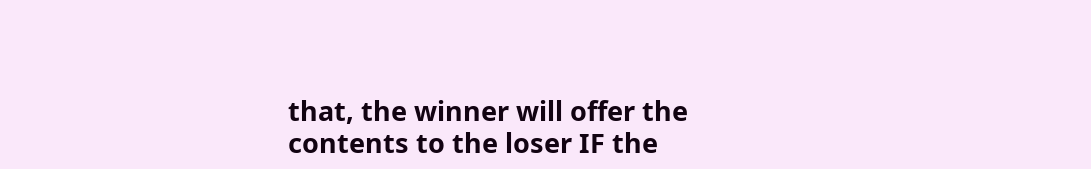that, the winner will offer the contents to the loser IF the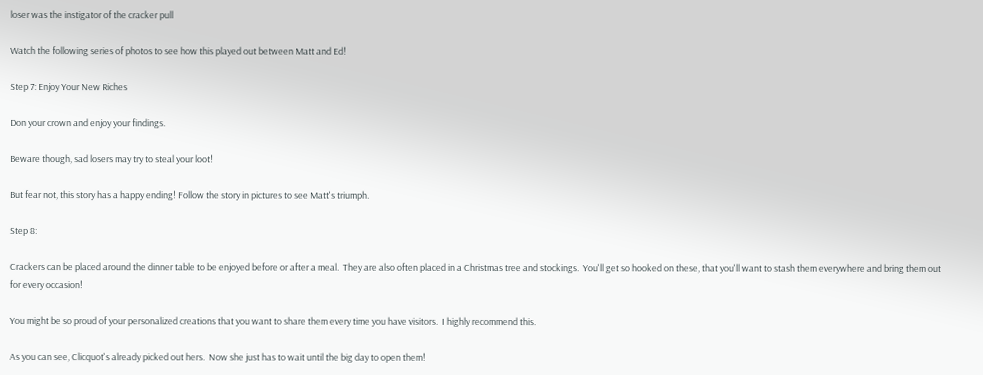loser was the instigator of the cracker pull

Watch the following series of photos to see how this played out between Matt and Ed!

Step 7: Enjoy Your New Riches

Don your crown and enjoy your findings.

Beware though, sad losers may try to steal your loot!

But fear not, this story has a happy ending! Follow the story in pictures to see Matt's triumph.

Step 8:

Crackers can be placed around the dinner table to be enjoyed before or after a meal.  They are also often placed in a Christmas tree and stockings.  You'll get so hooked on these, that you'll want to stash them everywhere and bring them out for every occasion!

You might be so proud of your personalized creations that you want to share them every time you have visitors.  I highly recommend this.

As you can see, Clicquot's already picked out hers.  Now she just has to wait until the big day to open them!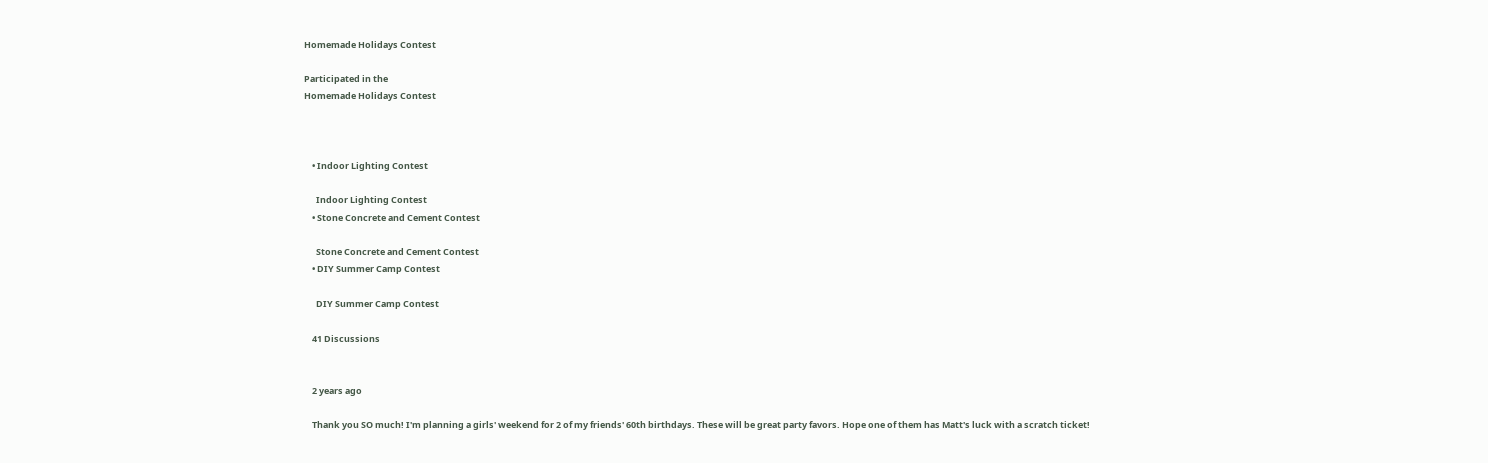Homemade Holidays Contest

Participated in the
Homemade Holidays Contest



    • Indoor Lighting Contest

      Indoor Lighting Contest
    • Stone Concrete and Cement Contest

      Stone Concrete and Cement Contest
    • DIY Summer Camp Contest

      DIY Summer Camp Contest

    41 Discussions


    2 years ago

    Thank you SO much! I'm planning a girls' weekend for 2 of my friends' 60th birthdays. These will be great party favors. Hope one of them has Matt's luck with a scratch ticket!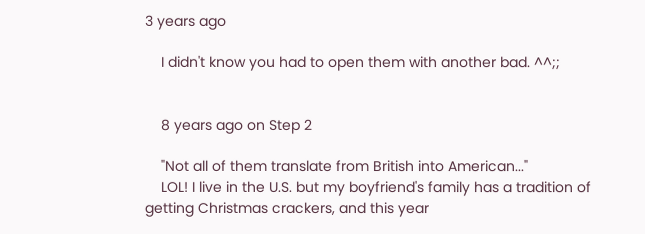3 years ago

    I didn't know you had to open them with another bad. ^^;;


    8 years ago on Step 2

    "Not all of them translate from British into American..."
    LOL! I live in the U.S. but my boyfriend's family has a tradition of getting Christmas crackers, and this year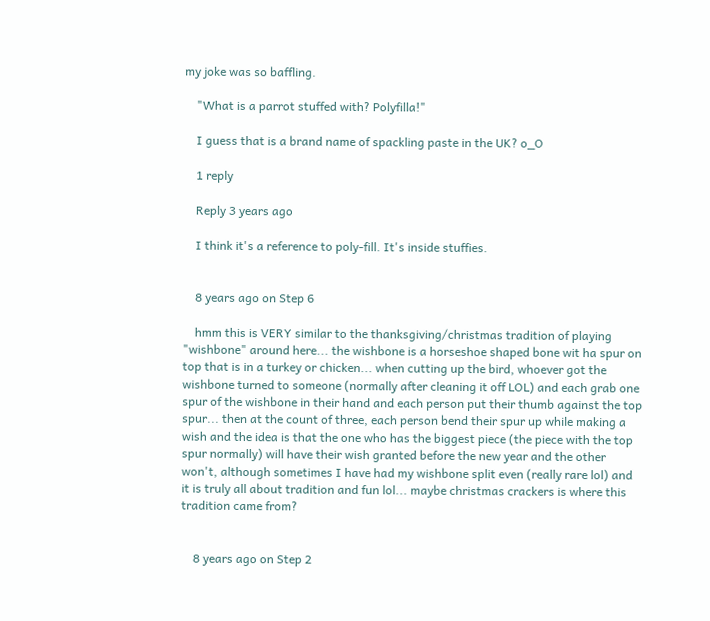my joke was so baffling.

    "What is a parrot stuffed with? Polyfilla!"

    I guess that is a brand name of spackling paste in the UK? o_O

    1 reply

    Reply 3 years ago

    I think it's a reference to poly-fill. It's inside stuffies.


    8 years ago on Step 6

    hmm this is VERY similar to the thanksgiving/christmas tradition of playing "wishbone" around here... the wishbone is a horseshoe shaped bone wit ha spur on top that is in a turkey or chicken... when cutting up the bird, whoever got the wishbone turned to someone (normally after cleaning it off LOL) and each grab one spur of the wishbone in their hand and each person put their thumb against the top spur... then at the count of three, each person bend their spur up while making a wish and the idea is that the one who has the biggest piece (the piece with the top spur normally) will have their wish granted before the new year and the other won't, although sometimes I have had my wishbone split even (really rare lol) and it is truly all about tradition and fun lol... maybe christmas crackers is where this tradition came from?


    8 years ago on Step 2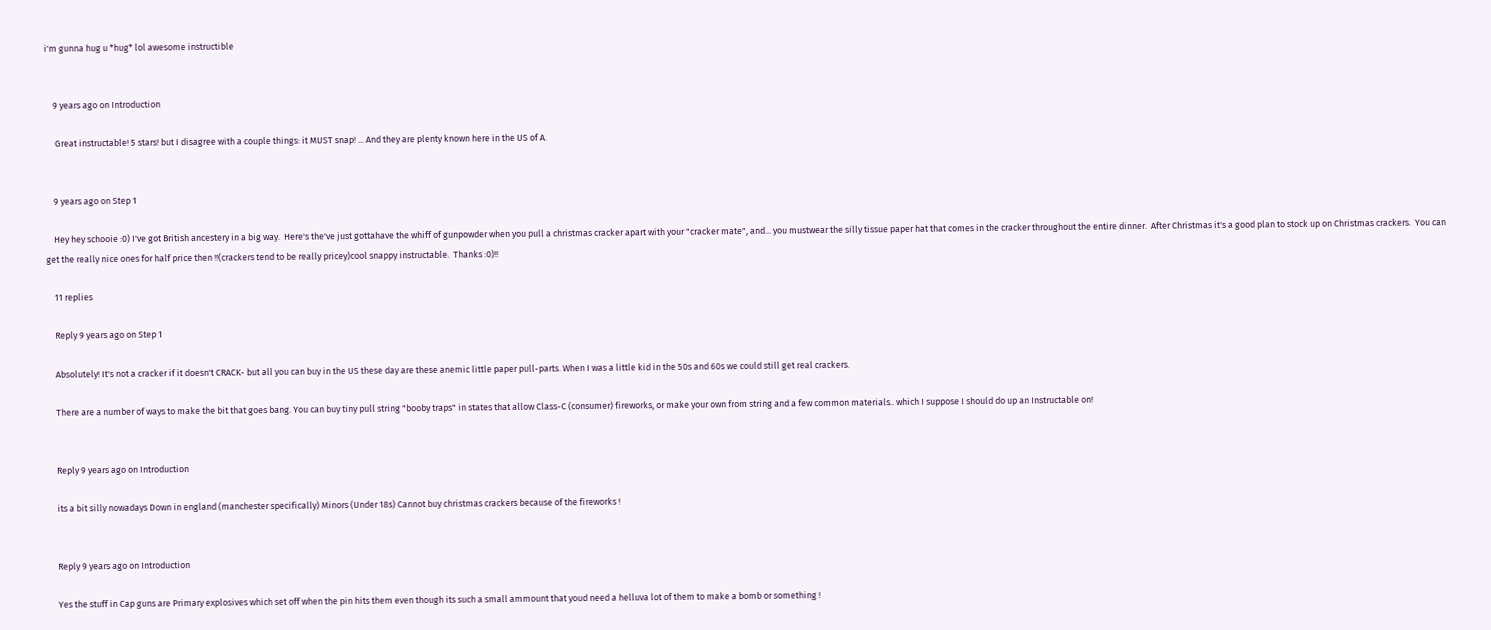i'm gunna hug u *hug* lol awesome instructible


    9 years ago on Introduction

     Great instructable! 5 stars! but I disagree with a couple things: it MUST snap! ... And they are plenty known here in the US of A.


    9 years ago on Step 1

    Hey hey schooie :0) I've got British ancestery in a big way.  Here's the've just gottahave the whiff of gunpowder when you pull a christmas cracker apart with your "cracker mate", and... you mustwear the silly tissue paper hat that comes in the cracker throughout the entire dinner.  After Christmas it's a good plan to stock up on Christmas crackers.  You can get the really nice ones for half price then !!(crackers tend to be really pricey)cool snappy instructable.  Thanks :0)!!

    11 replies

    Reply 9 years ago on Step 1

    Absolutely! It's not a cracker if it doesn't CRACK- but all you can buy in the US these day are these anemic little paper pull-parts. When I was a little kid in the 50s and 60s we could still get real crackers.

    There are a number of ways to make the bit that goes bang. You can buy tiny pull string "booby traps" in states that allow Class-C (consumer) fireworks, or make your own from string and a few common materials.. which I suppose I should do up an Instructable on!


    Reply 9 years ago on Introduction

    its a bit silly nowadays Down in england (manchester specifically) Minors (Under 18s) Cannot buy christmas crackers because of the fireworks !


    Reply 9 years ago on Introduction

    Yes the stuff in Cap guns are Primary explosives which set off when the pin hits them even though its such a small ammount that youd need a helluva lot of them to make a bomb or something !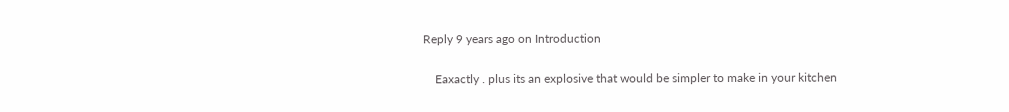Reply 9 years ago on Introduction

    Eaxactly . plus its an explosive that would be simpler to make in your kitchen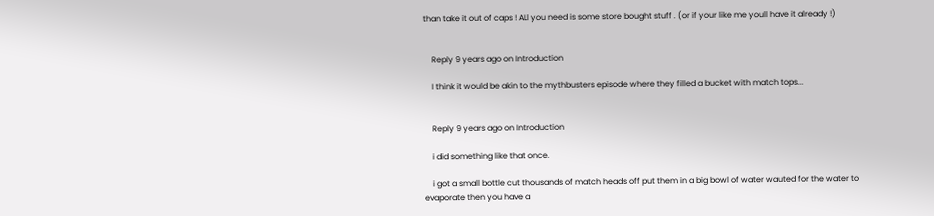than take it out of caps ! ALl you need is some store bought stuff . (or if your like me youll have it already !)


    Reply 9 years ago on Introduction

    I think it would be akin to the mythbusters episode where they filled a bucket with match tops...


    Reply 9 years ago on Introduction

    i did something like that once.

    i got a small bottle cut thousands of match heads off put them in a big bowl of water wauted for the water to evaporate then you have a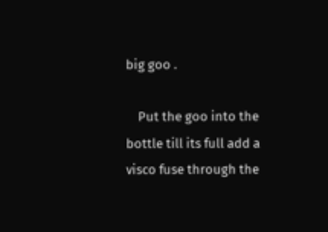big goo .

    Put the goo into the bottle till its full add a visco fuse through the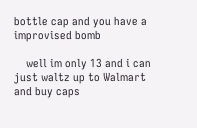bottle cap and you have a improvised bomb

    well im only 13 and i can just waltz up to Walmart and buy caps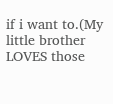if i want to.(My little brother LOVES those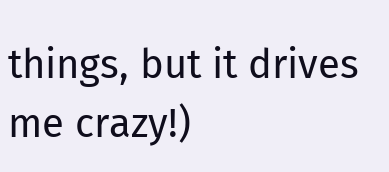things, but it drives me crazy!)